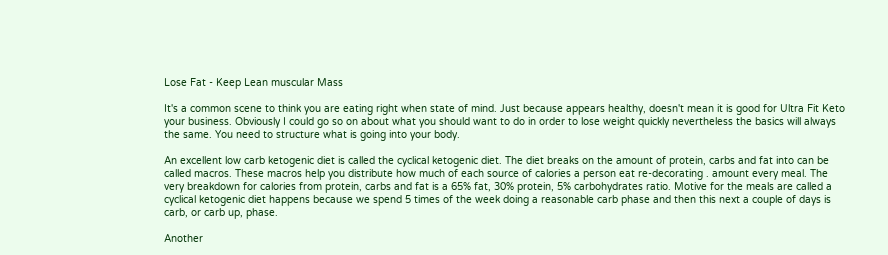Lose Fat - Keep Lean muscular Mass

It's a common scene to think you are eating right when state of mind. Just because appears healthy, doesn't mean it is good for Ultra Fit Keto your business. Obviously I could go so on about what you should want to do in order to lose weight quickly nevertheless the basics will always the same. You need to structure what is going into your body.

An excellent low carb ketogenic diet is called the cyclical ketogenic diet. The diet breaks on the amount of protein, carbs and fat into can be called macros. These macros help you distribute how much of each source of calories a person eat re-decorating . amount every meal. The very breakdown for calories from protein, carbs and fat is a 65% fat, 30% protein, 5% carbohydrates ratio. Motive for the meals are called a cyclical ketogenic diet happens because we spend 5 times of the week doing a reasonable carb phase and then this next a couple of days is carb, or carb up, phase.

Another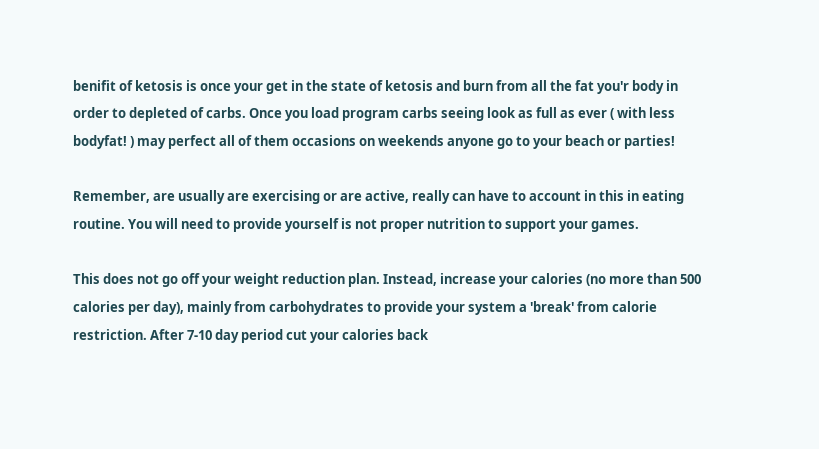benifit of ketosis is once your get in the state of ketosis and burn from all the fat you'r body in order to depleted of carbs. Once you load program carbs seeing look as full as ever ( with less bodyfat! ) may perfect all of them occasions on weekends anyone go to your beach or parties!

Remember, are usually are exercising or are active, really can have to account in this in eating routine. You will need to provide yourself is not proper nutrition to support your games.

This does not go off your weight reduction plan. Instead, increase your calories (no more than 500 calories per day), mainly from carbohydrates to provide your system a 'break' from calorie restriction. After 7-10 day period cut your calories back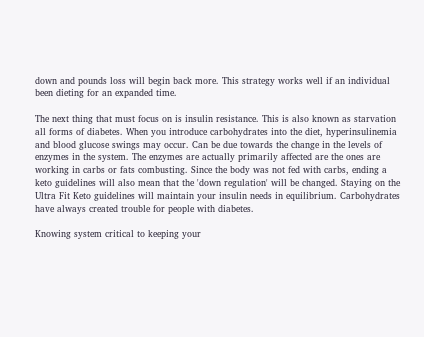down and pounds loss will begin back more. This strategy works well if an individual been dieting for an expanded time.

The next thing that must focus on is insulin resistance. This is also known as starvation all forms of diabetes. When you introduce carbohydrates into the diet, hyperinsulinemia and blood glucose swings may occur. Can be due towards the change in the levels of enzymes in the system. The enzymes are actually primarily affected are the ones are working in carbs or fats combusting. Since the body was not fed with carbs, ending a keto guidelines will also mean that the 'down regulation' will be changed. Staying on the Ultra Fit Keto guidelines will maintain your insulin needs in equilibrium. Carbohydrates have always created trouble for people with diabetes.

Knowing system critical to keeping your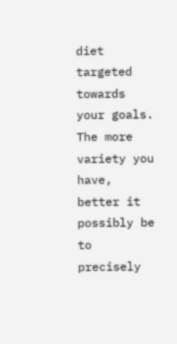diet targeted towards your goals. The more variety you have, better it possibly be to precisely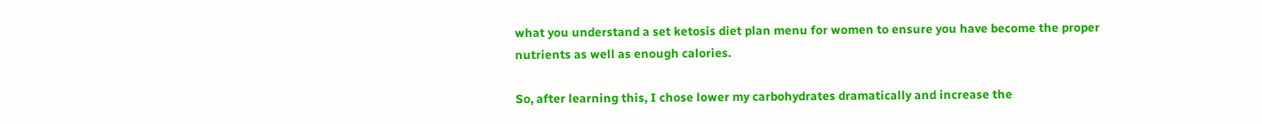what you understand a set ketosis diet plan menu for women to ensure you have become the proper nutrients as well as enough calories.

So, after learning this, I chose lower my carbohydrates dramatically and increase the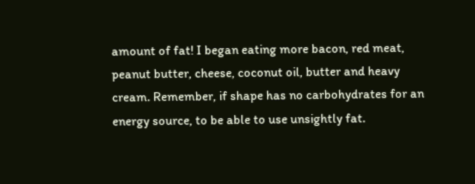amount of fat! I began eating more bacon, red meat, peanut butter, cheese, coconut oil, butter and heavy cream. Remember, if shape has no carbohydrates for an energy source, to be able to use unsightly fat.